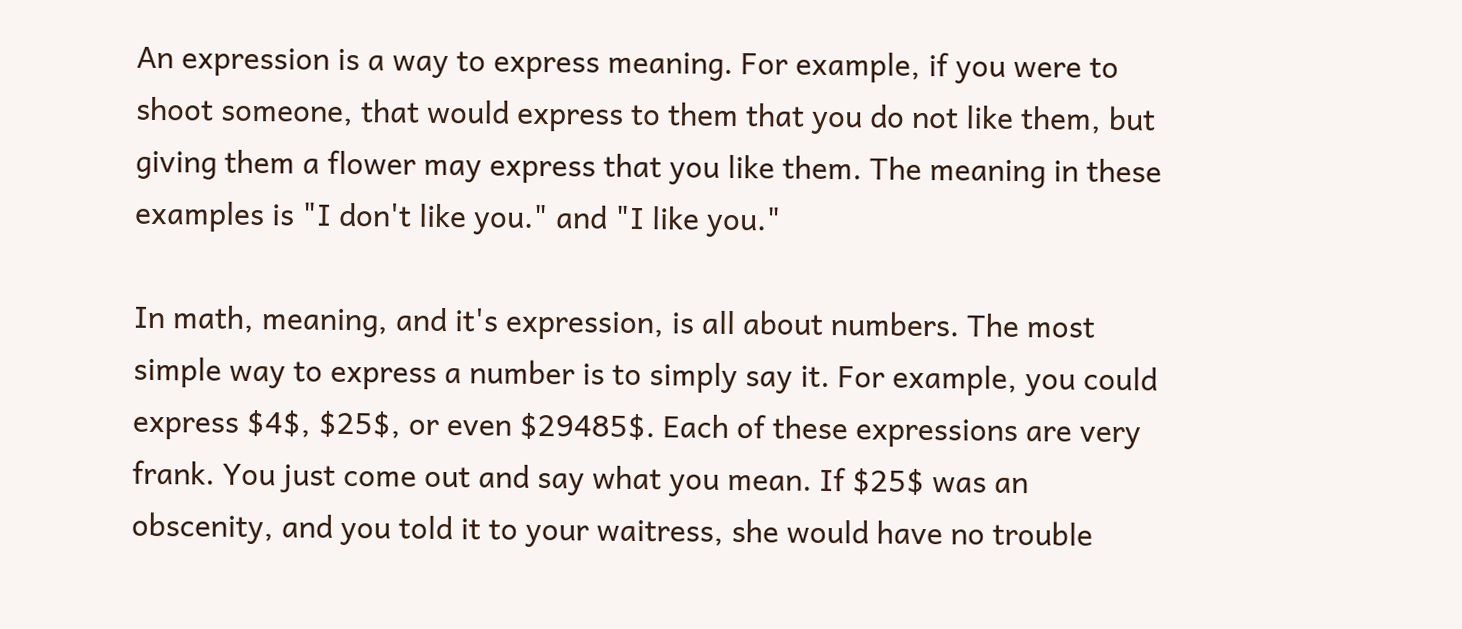An expression is a way to express meaning. For example, if you were to shoot someone, that would express to them that you do not like them, but giving them a flower may express that you like them. The meaning in these examples is "I don't like you." and "I like you."

In math, meaning, and it's expression, is all about numbers. The most simple way to express a number is to simply say it. For example, you could express $4$, $25$, or even $29485$. Each of these expressions are very frank. You just come out and say what you mean. If $25$ was an obscenity, and you told it to your waitress, she would have no trouble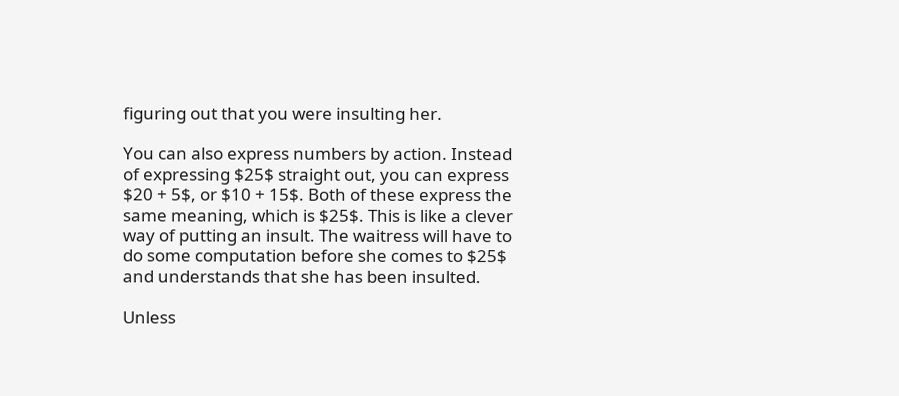figuring out that you were insulting her.

You can also express numbers by action. Instead of expressing $25$ straight out, you can express $20 + 5$, or $10 + 15$. Both of these express the same meaning, which is $25$. This is like a clever way of putting an insult. The waitress will have to do some computation before she comes to $25$ and understands that she has been insulted.

Unless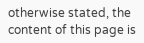otherwise stated, the content of this page is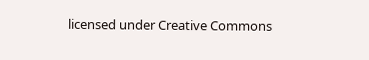licensed under Creative Commons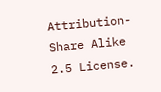Attribution-Share Alike 2.5 License.